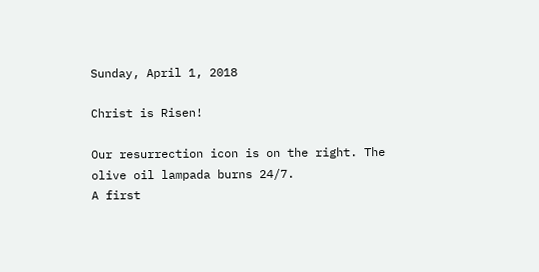Sunday, April 1, 2018

Christ is Risen!

Our resurrection icon is on the right. The olive oil lampada burns 24/7.
A first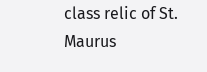class relic of St. Maurus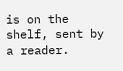is on the shelf, sent by a reader.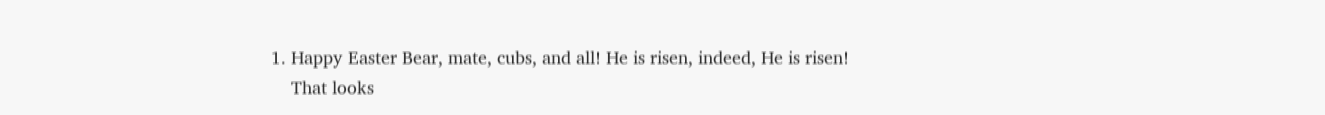1. Happy Easter Bear, mate, cubs, and all! He is risen, indeed, He is risen!
    That looks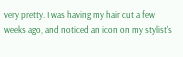very pretty. I was having my hair cut a few weeks ago, and noticed an icon on my stylist's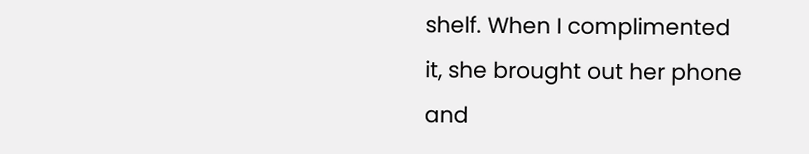shelf. When I complimented it, she brought out her phone and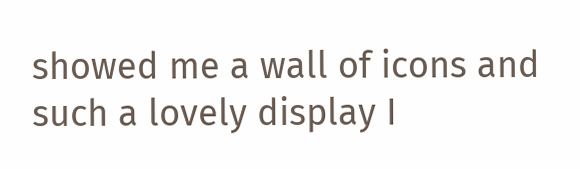showed me a wall of icons and such a lovely display I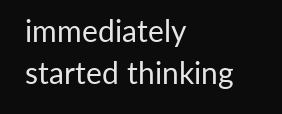immediately started thinking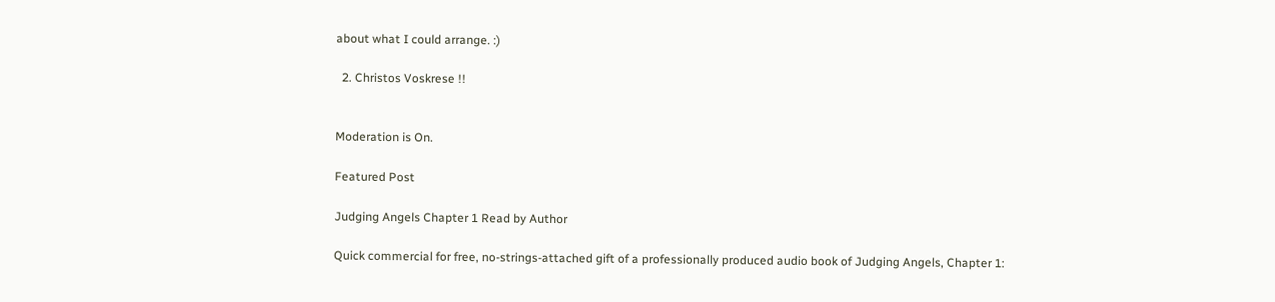about what I could arrange. :)

  2. Christos Voskrese !!


Moderation is On.

Featured Post

Judging Angels Chapter 1 Read by Author

Quick commercial for free, no-strings-attached gift of a professionally produced audio book of Judging Angels, Chapter 1: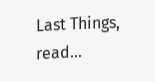Last Things, read...